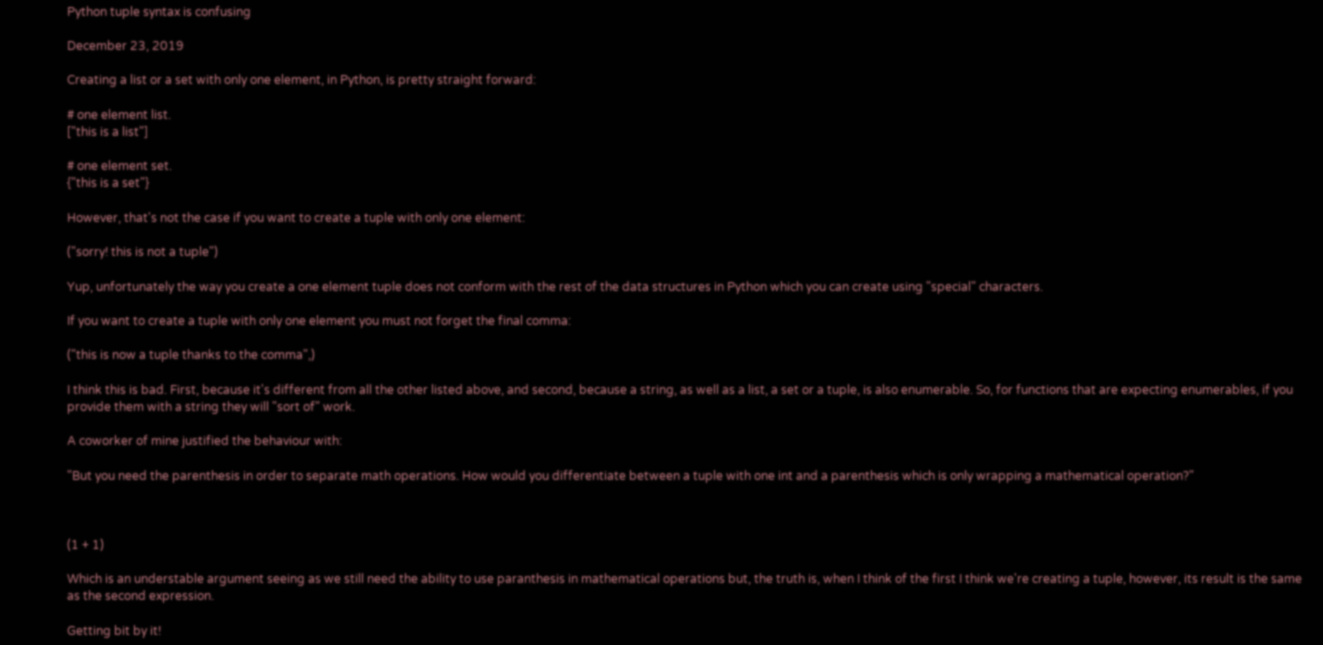Python tuple syntax is confusing

December 23, 2019

Creating a list or a set with only one element, in Python, is pretty straight forward:

# one element list.
["this is a list"]

# one element set.
{"this is a set"}

However, that's not the case if you want to create a tuple with only one element:

("sorry! this is not a tuple")

Yup, unfortunately the way you create a one element tuple does not conform with the rest of the data structures in Python which you can create using "special" characters.

If you want to create a tuple with only one element you must not forget the final comma:

("this is now a tuple thanks to the comma",)

I think this is bad. First, because it's different from all the other listed above, and second, because a string, as well as a list, a set or a tuple, is also enumerable. So, for functions that are expecting enumerables, if you provide them with a string they will "sort of" work.

A coworker of mine justified the behaviour with:

"But you need the parenthesis in order to separate math operations. How would you differentiate between a tuple with one int and a parenthesis which is only wrapping a mathematical operation?"



(1 + 1)

Which is an understable argument seeing as we still need the ability to use paranthesis in mathematical operations but, the truth is, when I think of the first I think we're creating a tuple, however, its result is the same as the second expression.

Getting bit by it!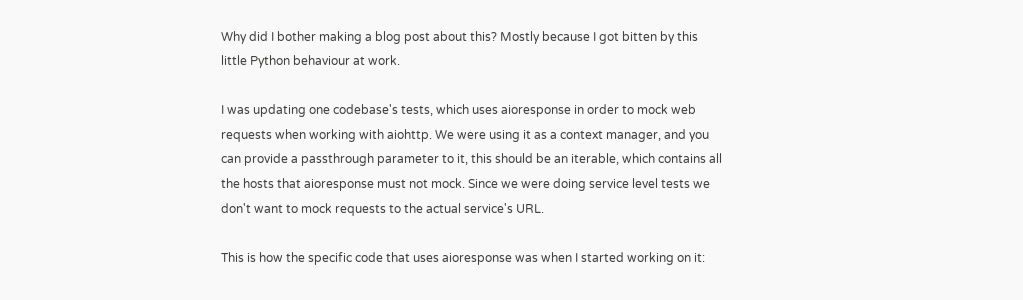Why did I bother making a blog post about this? Mostly because I got bitten by this little Python behaviour at work.

I was updating one codebase's tests, which uses aioresponse in order to mock web requests when working with aiohttp. We were using it as a context manager, and you can provide a passthrough parameter to it, this should be an iterable, which contains all the hosts that aioresponse must not mock. Since we were doing service level tests we don't want to mock requests to the actual service's URL.

This is how the specific code that uses aioresponse was when I started working on it: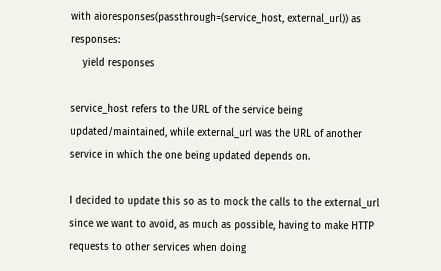with aioresponses(passthrough=(service_host, external_url)) as responses:
    yield responses

service_host refers to the URL of the service being updated/maintained, while external_url was the URL of another service in which the one being updated depends on.

I decided to update this so as to mock the calls to the external_url since we want to avoid, as much as possible, having to make HTTP requests to other services when doing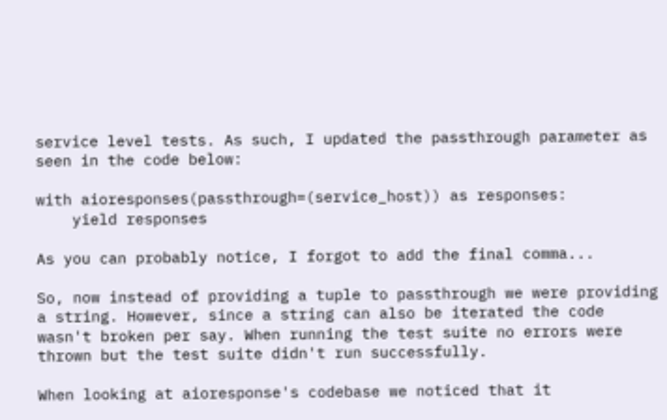service level tests. As such, I updated the passthrough parameter as seen in the code below:

with aioresponses(passthrough=(service_host)) as responses:
    yield responses

As you can probably notice, I forgot to add the final comma...

So, now instead of providing a tuple to passthrough we were providing a string. However, since a string can also be iterated the code wasn't broken per say. When running the test suite no errors were thrown but the test suite didn't run successfully.

When looking at aioresponse's codebase we noticed that it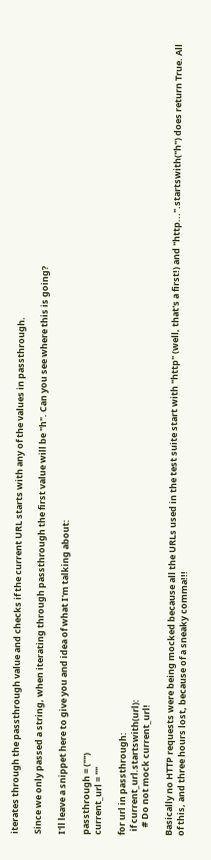iterates through the passthrough value and checks if the current URL starts with any of the values in passthrough.

Since we only passed a string, when iterating through passthrough the first value will be "h". Can you see where this is going?

I'll leave a snippet here to give you and idea of what I'm talking about:

passthrough = ("")
current_url = ""

for url in passthrough:
  if current_url.startswith(url):
    # Do not mock current_url!

Basically no HTTP requests were being mocked because all the URLs used in the test suite start with "http" (well, that's a first!) and "http...".startswith("h") does return True. All of this, and three hours lost, because of a sneaky comma!!!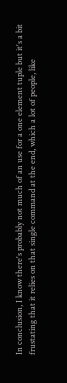In conclusion, I know there's probably not much of an use for a one element tuple but it's a bit frustating that it relies on that single command at the end, which a lot of people, like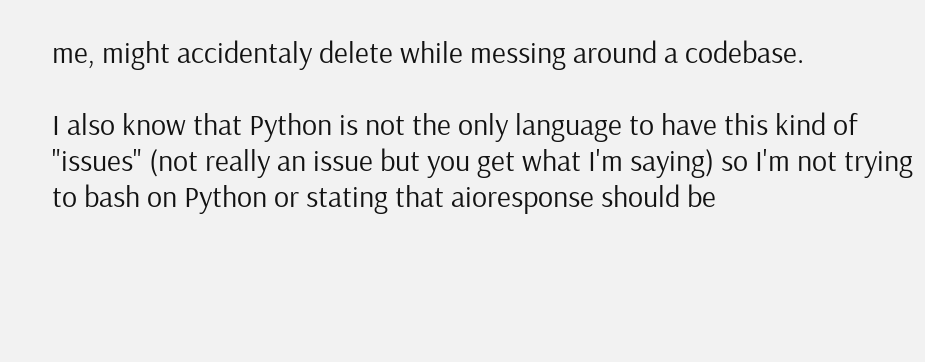me, might accidentaly delete while messing around a codebase.

I also know that Python is not the only language to have this kind of "issues" (not really an issue but you get what I'm saying) so I'm not trying to bash on Python or stating that aioresponse should be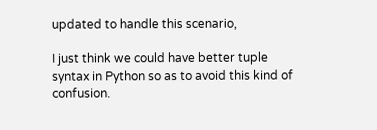updated to handle this scenario,

I just think we could have better tuple syntax in Python so as to avoid this kind of confusion.